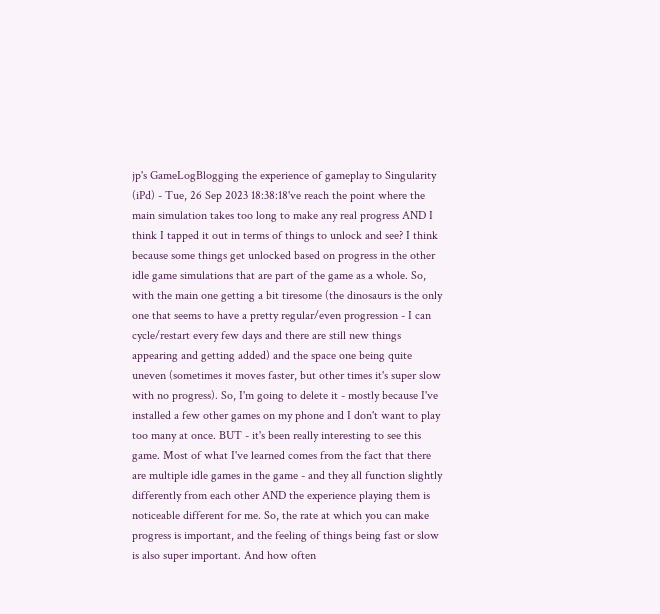jp's GameLogBlogging the experience of gameplay to Singularity (iPd) - Tue, 26 Sep 2023 18:38:18've reach the point where the main simulation takes too long to make any real progress AND I think I tapped it out in terms of things to unlock and see? I think because some things get unlocked based on progress in the other idle game simulations that are part of the game as a whole. So, with the main one getting a bit tiresome (the dinosaurs is the only one that seems to have a pretty regular/even progression - I can cycle/restart every few days and there are still new things appearing and getting added) and the space one being quite uneven (sometimes it moves faster, but other times it's super slow with no progress). So, I'm going to delete it - mostly because I've installed a few other games on my phone and I don't want to play too many at once. BUT - it's been really interesting to see this game. Most of what I've learned comes from the fact that there are multiple idle games in the game - and they all function slightly differently from each other AND the experience playing them is noticeable different for me. So, the rate at which you can make progress is important, and the feeling of things being fast or slow is also super important. And how often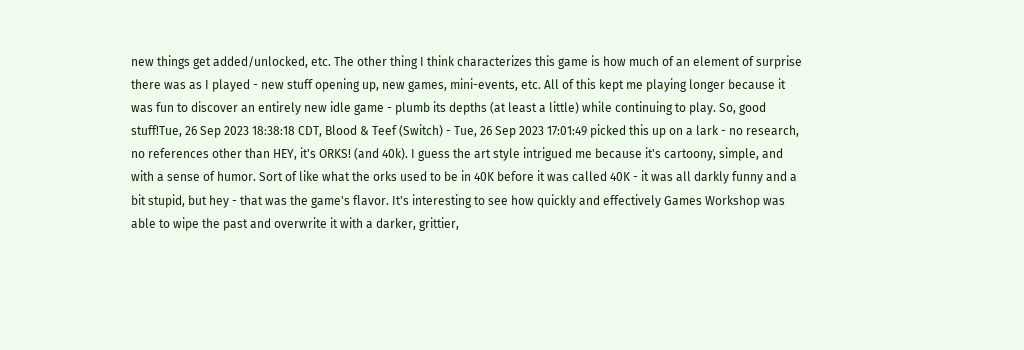new things get added/unlocked, etc. The other thing I think characterizes this game is how much of an element of surprise there was as I played - new stuff opening up, new games, mini-events, etc. All of this kept me playing longer because it was fun to discover an entirely new idle game - plumb its depths (at least a little) while continuing to play. So, good stuff!Tue, 26 Sep 2023 18:38:18 CDT, Blood & Teef (Switch) - Tue, 26 Sep 2023 17:01:49 picked this up on a lark - no research, no references other than HEY, it's ORKS! (and 40k). I guess the art style intrigued me because it's cartoony, simple, and with a sense of humor. Sort of like what the orks used to be in 40K before it was called 40K - it was all darkly funny and a bit stupid, but hey - that was the game's flavor. It's interesting to see how quickly and effectively Games Workshop was able to wipe the past and overwrite it with a darker, grittier,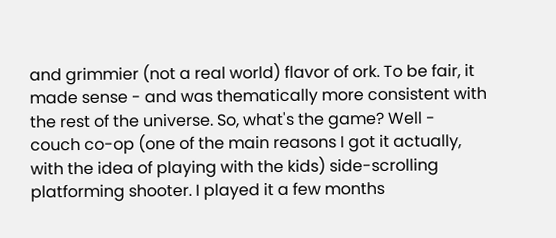and grimmier (not a real world) flavor of ork. To be fair, it made sense - and was thematically more consistent with the rest of the universe. So, what's the game? Well - couch co-op (one of the main reasons I got it actually, with the idea of playing with the kids) side-scrolling platforming shooter. I played it a few months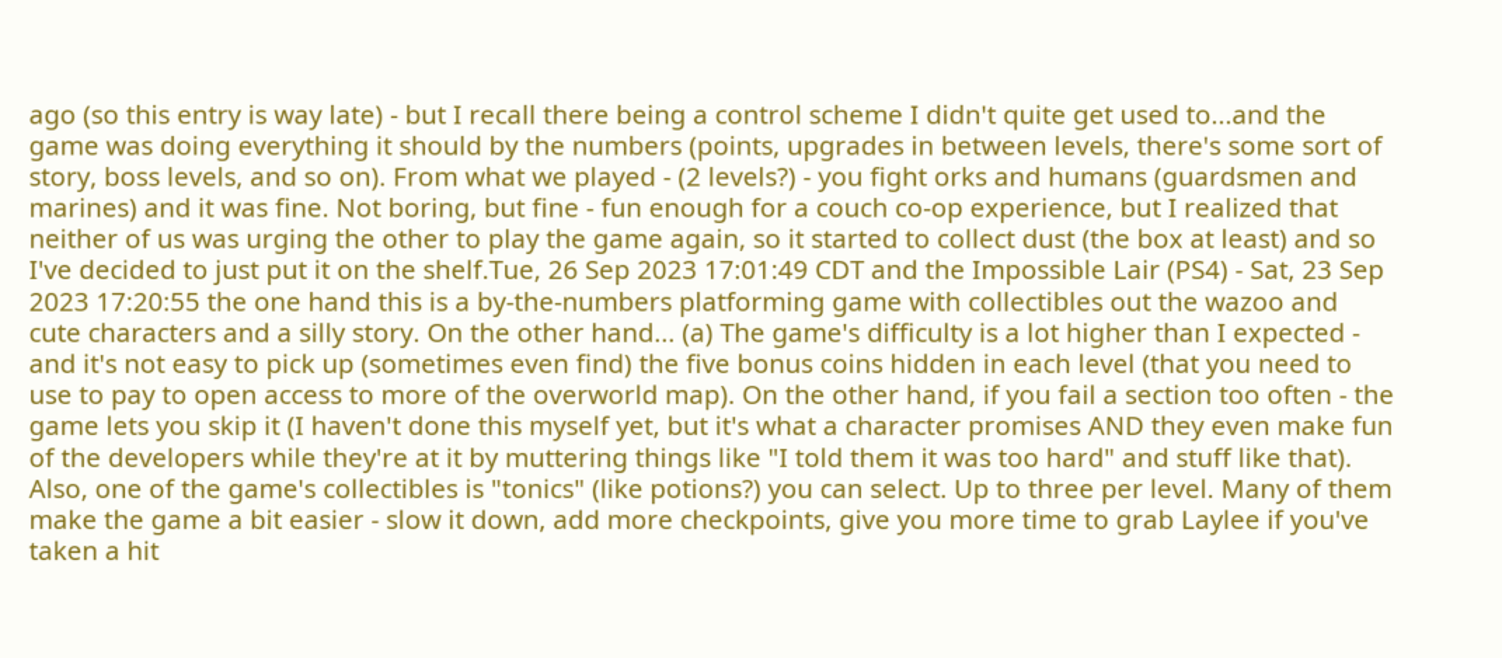ago (so this entry is way late) - but I recall there being a control scheme I didn't quite get used to...and the game was doing everything it should by the numbers (points, upgrades in between levels, there's some sort of story, boss levels, and so on). From what we played - (2 levels?) - you fight orks and humans (guardsmen and marines) and it was fine. Not boring, but fine - fun enough for a couch co-op experience, but I realized that neither of us was urging the other to play the game again, so it started to collect dust (the box at least) and so I've decided to just put it on the shelf.Tue, 26 Sep 2023 17:01:49 CDT and the Impossible Lair (PS4) - Sat, 23 Sep 2023 17:20:55 the one hand this is a by-the-numbers platforming game with collectibles out the wazoo and cute characters and a silly story. On the other hand... (a) The game's difficulty is a lot higher than I expected - and it's not easy to pick up (sometimes even find) the five bonus coins hidden in each level (that you need to use to pay to open access to more of the overworld map). On the other hand, if you fail a section too often - the game lets you skip it (I haven't done this myself yet, but it's what a character promises AND they even make fun of the developers while they're at it by muttering things like "I told them it was too hard" and stuff like that). Also, one of the game's collectibles is "tonics" (like potions?) you can select. Up to three per level. Many of them make the game a bit easier - slow it down, add more checkpoints, give you more time to grab Laylee if you've taken a hit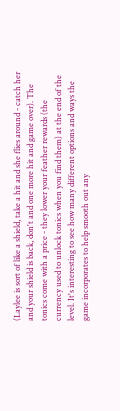(Laylee is sort of like a shield, take a hit and she flies around - catch her and your shield is back, don't and one more hit and game over). The tonics come with a price - they lower your feather rewards (the currency used to unlock tonics when you find them) at the end of the level. It's interesting to see how many different options and ways the game incorporates to help smooth out any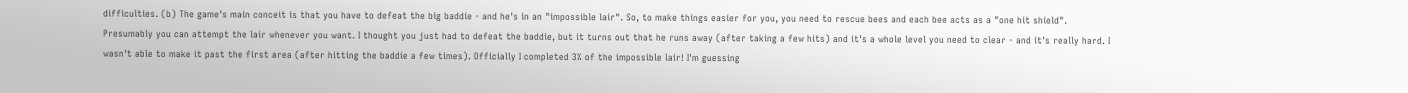difficulties. (b) The game's main conceit is that you have to defeat the big baddie - and he's in an "impossible lair". So, to make things easier for you, you need to rescue bees and each bee acts as a "one hit shield". Presumably you can attempt the lair whenever you want. I thought you just had to defeat the baddie, but it turns out that he runs away (after taking a few hits) and it's a whole level you need to clear - and it's really hard. I wasn't able to make it past the first area (after hitting the baddie a few times). Officially I completed 3% of the impossible lair! I'm guessing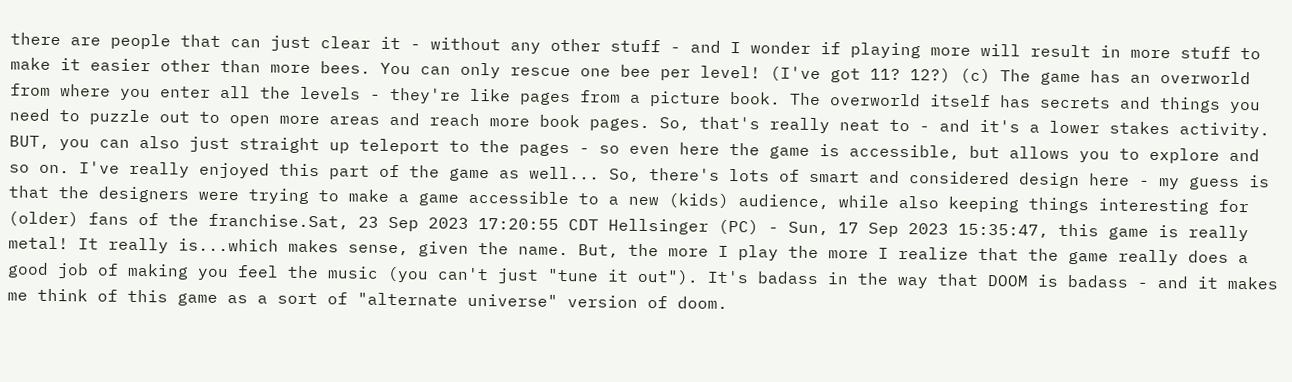there are people that can just clear it - without any other stuff - and I wonder if playing more will result in more stuff to make it easier other than more bees. You can only rescue one bee per level! (I've got 11? 12?) (c) The game has an overworld from where you enter all the levels - they're like pages from a picture book. The overworld itself has secrets and things you need to puzzle out to open more areas and reach more book pages. So, that's really neat to - and it's a lower stakes activity. BUT, you can also just straight up teleport to the pages - so even here the game is accessible, but allows you to explore and so on. I've really enjoyed this part of the game as well... So, there's lots of smart and considered design here - my guess is that the designers were trying to make a game accessible to a new (kids) audience, while also keeping things interesting for (older) fans of the franchise.Sat, 23 Sep 2023 17:20:55 CDT Hellsinger (PC) - Sun, 17 Sep 2023 15:35:47, this game is really metal! It really is...which makes sense, given the name. But, the more I play the more I realize that the game really does a good job of making you feel the music (you can't just "tune it out"). It's badass in the way that DOOM is badass - and it makes me think of this game as a sort of "alternate universe" version of doom.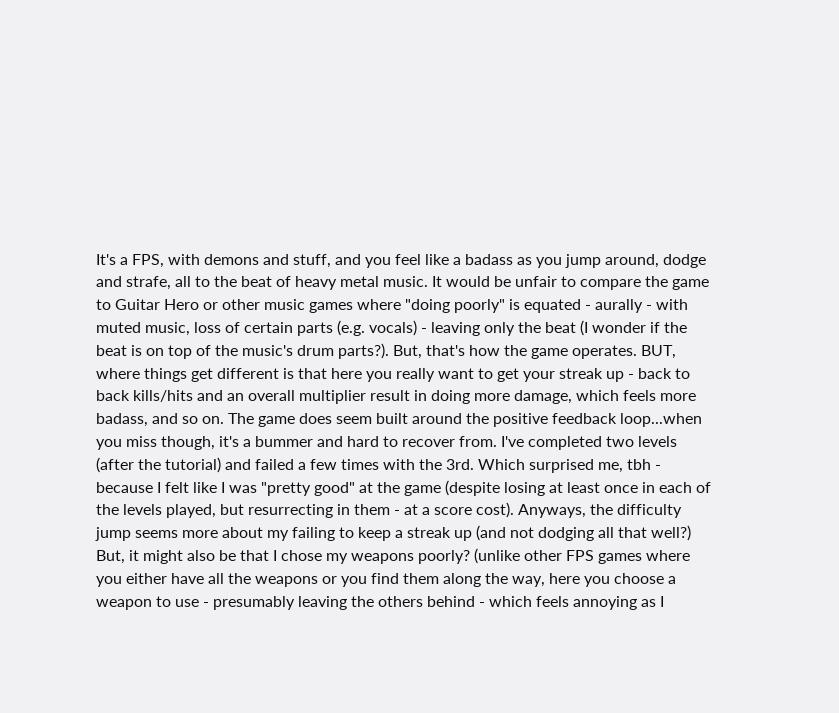It's a FPS, with demons and stuff, and you feel like a badass as you jump around, dodge and strafe, all to the beat of heavy metal music. It would be unfair to compare the game to Guitar Hero or other music games where "doing poorly" is equated - aurally - with muted music, loss of certain parts (e.g. vocals) - leaving only the beat (I wonder if the beat is on top of the music's drum parts?). But, that's how the game operates. BUT, where things get different is that here you really want to get your streak up - back to back kills/hits and an overall multiplier result in doing more damage, which feels more badass, and so on. The game does seem built around the positive feedback loop...when you miss though, it's a bummer and hard to recover from. I've completed two levels (after the tutorial) and failed a few times with the 3rd. Which surprised me, tbh - because I felt like I was "pretty good" at the game (despite losing at least once in each of the levels played, but resurrecting in them - at a score cost). Anyways, the difficulty jump seems more about my failing to keep a streak up (and not dodging all that well?) But, it might also be that I chose my weapons poorly? (unlike other FPS games where you either have all the weapons or you find them along the way, here you choose a weapon to use - presumably leaving the others behind - which feels annoying as I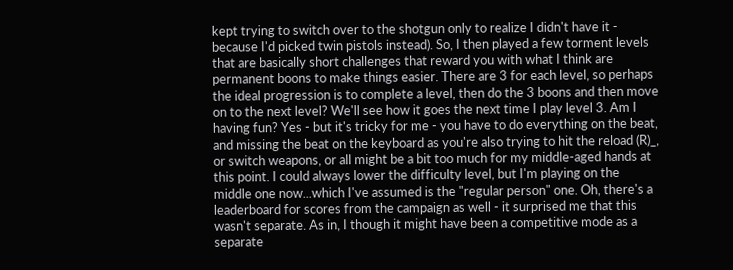kept trying to switch over to the shotgun only to realize I didn't have it - because I'd picked twin pistols instead). So, I then played a few torment levels that are basically short challenges that reward you with what I think are permanent boons to make things easier. There are 3 for each level, so perhaps the ideal progression is to complete a level, then do the 3 boons and then move on to the next level? We'll see how it goes the next time I play level 3. Am I having fun? Yes - but it's tricky for me - you have to do everything on the beat, and missing the beat on the keyboard as you're also trying to hit the reload (R)_, or switch weapons, or all might be a bit too much for my middle-aged hands at this point. I could always lower the difficulty level, but I'm playing on the middle one now...which I've assumed is the "regular person" one. Oh, there's a leaderboard for scores from the campaign as well - it surprised me that this wasn't separate. As in, I though it might have been a competitive mode as a separate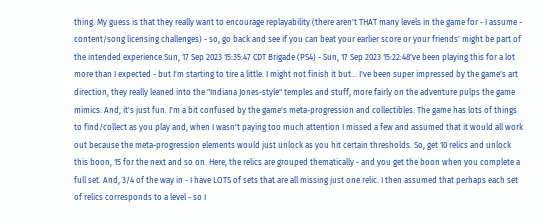thing. My guess is that they really want to encourage replayability (there aren't THAT many levels in the game for - I assume - content/song licensing challenges) - so, go back and see if you can beat your earlier score or your friends' might be part of the intended experience.Sun, 17 Sep 2023 15:35:47 CDT Brigade (PS4) - Sun, 17 Sep 2023 15:22:48've been playing this for a lot more than I expected - but I'm starting to tire a little. I might not finish it but... I've been super impressed by the game's art direction, they really leaned into the "Indiana Jones-style" temples and stuff, more fairly on the adventure pulps the game mimics. And, it's just fun. I'm a bit confused by the game's meta-progression and collectibles. The game has lots of things to find/collect as you play and, when I wasn't paying too much attention I missed a few and assumed that it would all work out because the meta-progression elements would just unlock as you hit certain thresholds. So, get 10 relics and unlock this boon, 15 for the next and so on. Here, the relics are grouped thematically - and you get the boon when you complete a full set. And, 3/4 of the way in - I have LOTS of sets that are all missing just one relic. I then assumed that perhaps each set of relics corresponds to a level - so I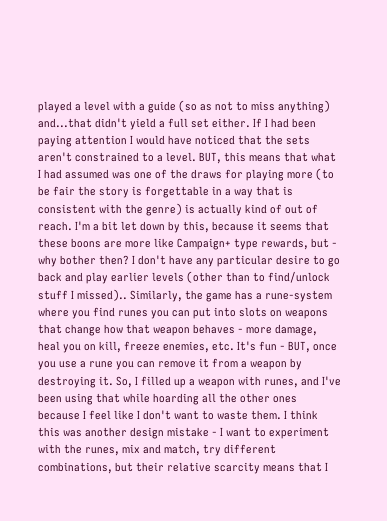played a level with a guide (so as not to miss anything) and...that didn't yield a full set either. If I had been paying attention I would have noticed that the sets aren't constrained to a level. BUT, this means that what I had assumed was one of the draws for playing more (to be fair the story is forgettable in a way that is consistent with the genre) is actually kind of out of reach. I'm a bit let down by this, because it seems that these boons are more like Campaign+ type rewards, but - why bother then? I don't have any particular desire to go back and play earlier levels (other than to find/unlock stuff I missed).. Similarly, the game has a rune-system where you find runes you can put into slots on weapons that change how that weapon behaves - more damage, heal you on kill, freeze enemies, etc. It's fun - BUT, once you use a rune you can remove it from a weapon by destroying it. So, I filled up a weapon with runes, and I've been using that while hoarding all the other ones because I feel like I don't want to waste them. I think this was another design mistake - I want to experiment with the runes, mix and match, try different combinations, but their relative scarcity means that I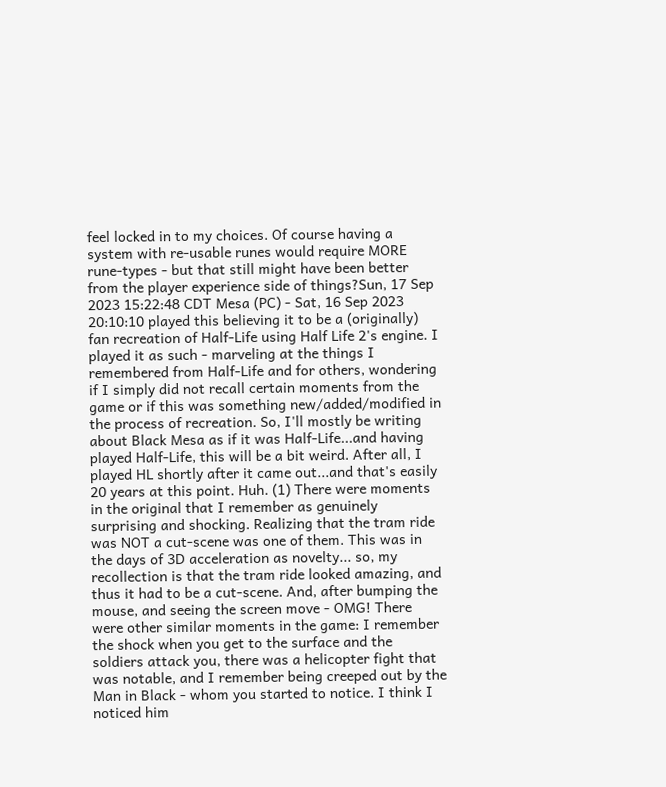feel locked in to my choices. Of course having a system with re-usable runes would require MORE rune-types - but that still might have been better from the player experience side of things?Sun, 17 Sep 2023 15:22:48 CDT Mesa (PC) - Sat, 16 Sep 2023 20:10:10 played this believing it to be a (originally) fan recreation of Half-Life using Half Life 2's engine. I played it as such - marveling at the things I remembered from Half-Life and for others, wondering if I simply did not recall certain moments from the game or if this was something new/added/modified in the process of recreation. So, I'll mostly be writing about Black Mesa as if it was Half-Life...and having played Half-Life, this will be a bit weird. After all, I played HL shortly after it came out...and that's easily 20 years at this point. Huh. (1) There were moments in the original that I remember as genuinely surprising and shocking. Realizing that the tram ride was NOT a cut-scene was one of them. This was in the days of 3D acceleration as novelty... so, my recollection is that the tram ride looked amazing, and thus it had to be a cut-scene. And, after bumping the mouse, and seeing the screen move - OMG! There were other similar moments in the game: I remember the shock when you get to the surface and the soldiers attack you, there was a helicopter fight that was notable, and I remember being creeped out by the Man in Black - whom you started to notice. I think I noticed him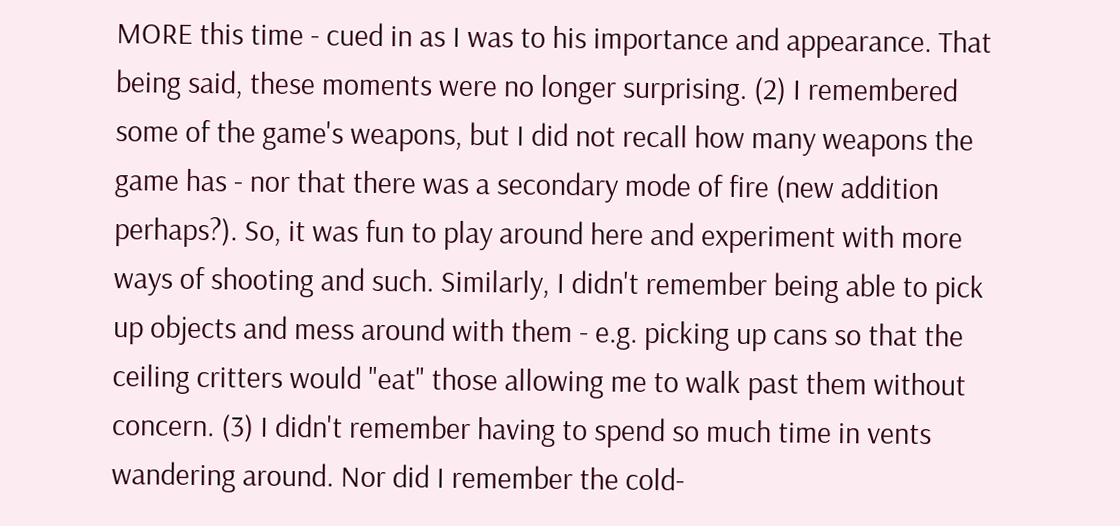MORE this time - cued in as I was to his importance and appearance. That being said, these moments were no longer surprising. (2) I remembered some of the game's weapons, but I did not recall how many weapons the game has - nor that there was a secondary mode of fire (new addition perhaps?). So, it was fun to play around here and experiment with more ways of shooting and such. Similarly, I didn't remember being able to pick up objects and mess around with them - e.g. picking up cans so that the ceiling critters would "eat" those allowing me to walk past them without concern. (3) I didn't remember having to spend so much time in vents wandering around. Nor did I remember the cold-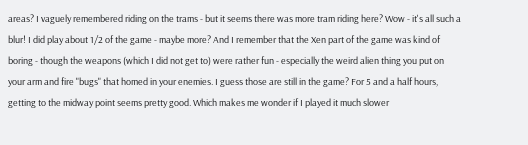areas? I vaguely remembered riding on the trams - but it seems there was more tram riding here? Wow - it's all such a blur! I did play about 1/2 of the game - maybe more? And I remember that the Xen part of the game was kind of boring - though the weapons (which I did not get to) were rather fun - especially the weird alien thing you put on your arm and fire "bugs" that homed in your enemies. I guess those are still in the game? For 5 and a half hours, getting to the midway point seems pretty good. Which makes me wonder if I played it much slower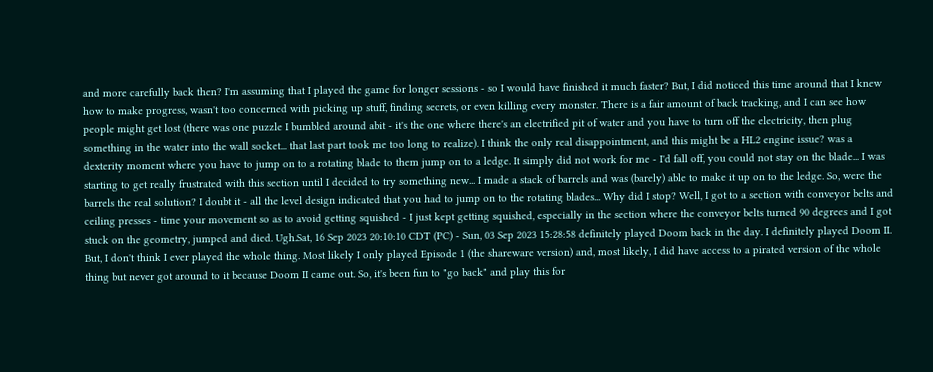and more carefully back then? I'm assuming that I played the game for longer sessions - so I would have finished it much faster? But, I did noticed this time around that I knew how to make progress, wasn't too concerned with picking up stuff, finding secrets, or even killing every monster. There is a fair amount of back tracking, and I can see how people might get lost (there was one puzzle I bumbled around abit - it's the one where there's an electrified pit of water and you have to turn off the electricity, then plug something in the water into the wall socket... that last part took me too long to realize). I think the only real disappointment, and this might be a HL2 engine issue? was a dexterity moment where you have to jump on to a rotating blade to them jump on to a ledge. It simply did not work for me - I'd fall off, you could not stay on the blade... I was starting to get really frustrated with this section until I decided to try something new... I made a stack of barrels and was (barely) able to make it up on to the ledge. So, were the barrels the real solution? I doubt it - all the level design indicated that you had to jump on to the rotating blades... Why did I stop? Well, I got to a section with conveyor belts and ceiling presses - time your movement so as to avoid getting squished - I just kept getting squished, especially in the section where the conveyor belts turned 90 degrees and I got stuck on the geometry, jumped and died. Ugh.Sat, 16 Sep 2023 20:10:10 CDT (PC) - Sun, 03 Sep 2023 15:28:58 definitely played Doom back in the day. I definitely played Doom II. But, I don't think I ever played the whole thing. Most likely I only played Episode 1 (the shareware version) and, most likely, I did have access to a pirated version of the whole thing but never got around to it because Doom II came out. So, it's been fun to "go back" and play this for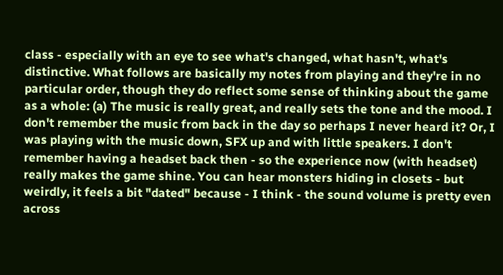class - especially with an eye to see what's changed, what hasn't, what's distinctive. What follows are basically my notes from playing and they're in no particular order, though they do reflect some sense of thinking about the game as a whole: (a) The music is really great, and really sets the tone and the mood. I don't remember the music from back in the day so perhaps I never heard it? Or, I was playing with the music down, SFX up and with little speakers. I don't remember having a headset back then - so the experience now (with headset) really makes the game shine. You can hear monsters hiding in closets - but weirdly, it feels a bit "dated" because - I think - the sound volume is pretty even across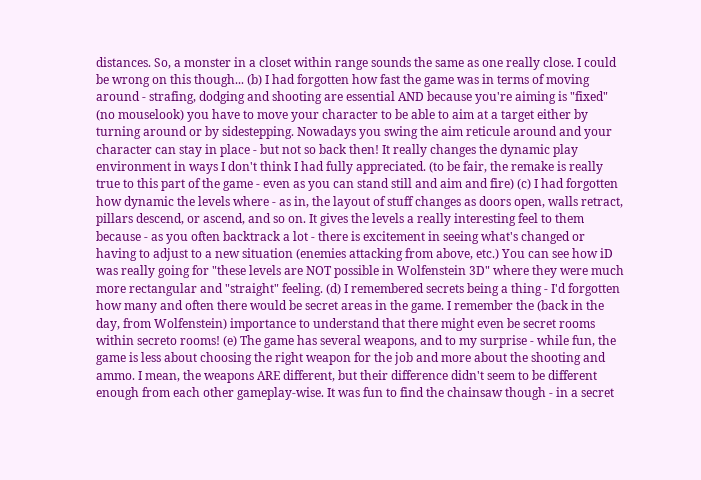distances. So, a monster in a closet within range sounds the same as one really close. I could be wrong on this though... (b) I had forgotten how fast the game was in terms of moving around - strafing, dodging and shooting are essential AND because you're aiming is "fixed" (no mouselook) you have to move your character to be able to aim at a target either by turning around or by sidestepping. Nowadays you swing the aim reticule around and your character can stay in place - but not so back then! It really changes the dynamic play environment in ways I don't think I had fully appreciated. (to be fair, the remake is really true to this part of the game - even as you can stand still and aim and fire) (c) I had forgotten how dynamic the levels where - as in, the layout of stuff changes as doors open, walls retract, pillars descend, or ascend, and so on. It gives the levels a really interesting feel to them because - as you often backtrack a lot - there is excitement in seeing what's changed or having to adjust to a new situation (enemies attacking from above, etc.) You can see how iD was really going for "these levels are NOT possible in Wolfenstein 3D" where they were much more rectangular and "straight" feeling. (d) I remembered secrets being a thing - I'd forgotten how many and often there would be secret areas in the game. I remember the (back in the day, from Wolfenstein) importance to understand that there might even be secret rooms within secreto rooms! (e) The game has several weapons, and to my surprise - while fun, the game is less about choosing the right weapon for the job and more about the shooting and ammo. I mean, the weapons ARE different, but their difference didn't seem to be different enough from each other gameplay-wise. It was fun to find the chainsaw though - in a secret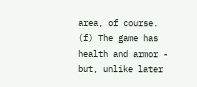area, of course. (f) The game has health and armor - but, unlike later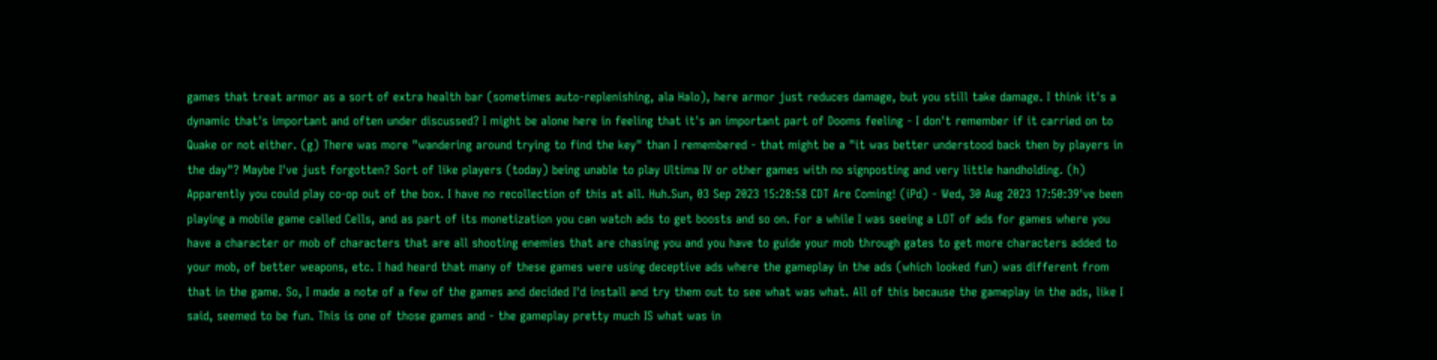games that treat armor as a sort of extra health bar (sometimes auto-replenishing, ala Halo), here armor just reduces damage, but you still take damage. I think it's a dynamic that's important and often under discussed? I might be alone here in feeling that it's an important part of Dooms feeling - I don't remember if it carried on to Quake or not either. (g) There was more "wandering around trying to find the key" than I remembered - that might be a "it was better understood back then by players in the day"? Maybe I've just forgotten? Sort of like players (today) being unable to play Ultima IV or other games with no signposting and very little handholding. (h) Apparently you could play co-op out of the box. I have no recollection of this at all. Huh.Sun, 03 Sep 2023 15:28:58 CDT Are Coming! (iPd) - Wed, 30 Aug 2023 17:50:39've been playing a mobile game called Cells, and as part of its monetization you can watch ads to get boosts and so on. For a while I was seeing a LOT of ads for games where you have a character or mob of characters that are all shooting enemies that are chasing you and you have to guide your mob through gates to get more characters added to your mob, of better weapons, etc. I had heard that many of these games were using deceptive ads where the gameplay in the ads (which looked fun) was different from that in the game. So, I made a note of a few of the games and decided I'd install and try them out to see what was what. All of this because the gameplay in the ads, like I said, seemed to be fun. This is one of those games and - the gameplay pretty much IS what was in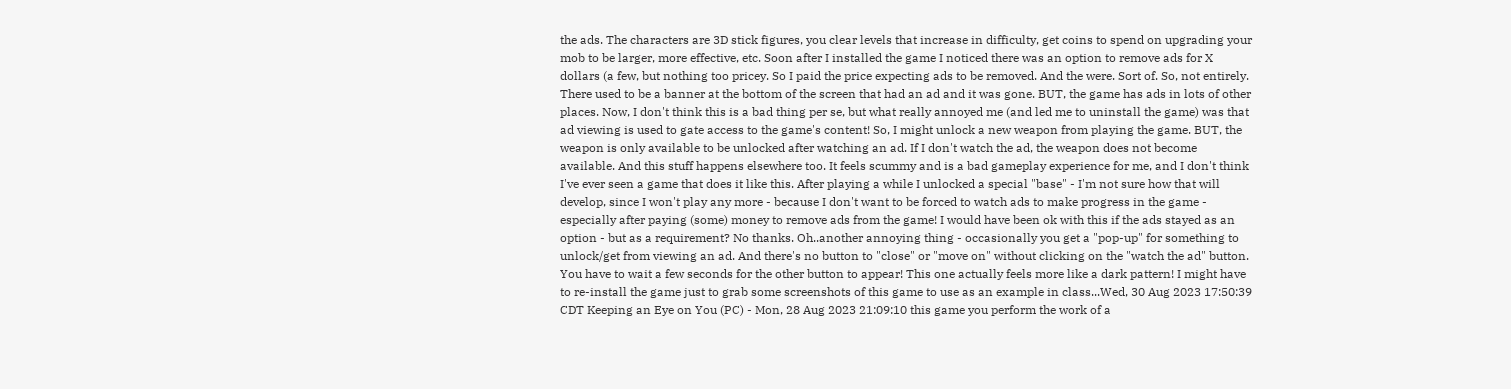the ads. The characters are 3D stick figures, you clear levels that increase in difficulty, get coins to spend on upgrading your mob to be larger, more effective, etc. Soon after I installed the game I noticed there was an option to remove ads for X dollars (a few, but nothing too pricey. So I paid the price expecting ads to be removed. And the were. Sort of. So, not entirely. There used to be a banner at the bottom of the screen that had an ad and it was gone. BUT, the game has ads in lots of other places. Now, I don't think this is a bad thing per se, but what really annoyed me (and led me to uninstall the game) was that ad viewing is used to gate access to the game's content! So, I might unlock a new weapon from playing the game. BUT, the weapon is only available to be unlocked after watching an ad. If I don't watch the ad, the weapon does not become available. And this stuff happens elsewhere too. It feels scummy and is a bad gameplay experience for me, and I don't think I've ever seen a game that does it like this. After playing a while I unlocked a special "base" - I'm not sure how that will develop, since I won't play any more - because I don't want to be forced to watch ads to make progress in the game - especially after paying (some) money to remove ads from the game! I would have been ok with this if the ads stayed as an option - but as a requirement? No thanks. Oh..another annoying thing - occasionally you get a "pop-up" for something to unlock/get from viewing an ad. And there's no button to "close" or "move on" without clicking on the "watch the ad" button. You have to wait a few seconds for the other button to appear! This one actually feels more like a dark pattern! I might have to re-install the game just to grab some screenshots of this game to use as an example in class...Wed, 30 Aug 2023 17:50:39 CDT Keeping an Eye on You (PC) - Mon, 28 Aug 2023 21:09:10 this game you perform the work of a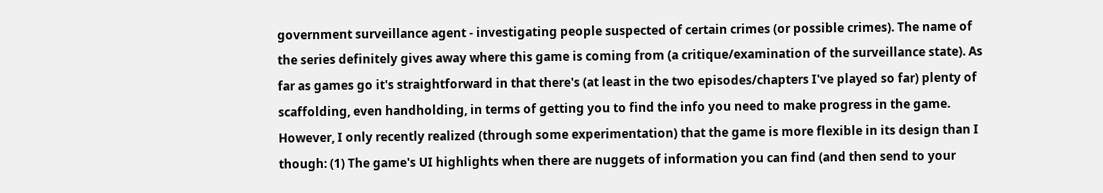government surveillance agent - investigating people suspected of certain crimes (or possible crimes). The name of the series definitely gives away where this game is coming from (a critique/examination of the surveillance state). As far as games go it's straightforward in that there's (at least in the two episodes/chapters I've played so far) plenty of scaffolding, even handholding, in terms of getting you to find the info you need to make progress in the game. However, I only recently realized (through some experimentation) that the game is more flexible in its design than I though: (1) The game's UI highlights when there are nuggets of information you can find (and then send to your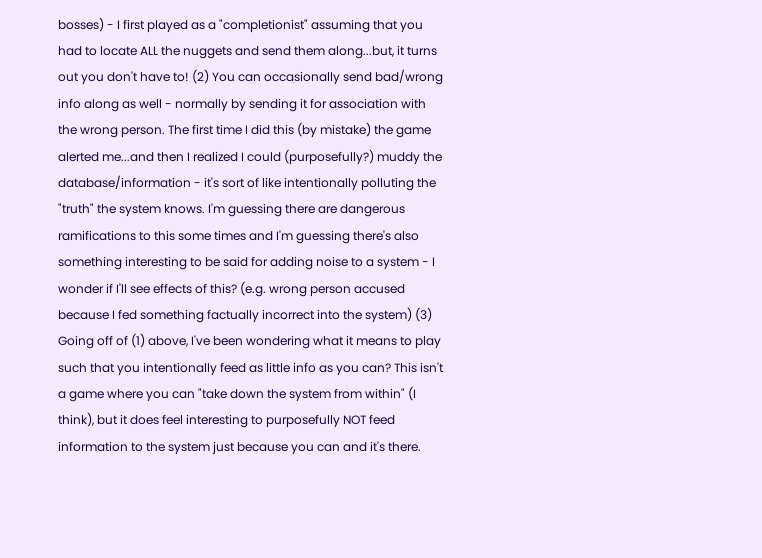bosses) - I first played as a "completionist" assuming that you had to locate ALL the nuggets and send them along...but, it turns out you don't have to! (2) You can occasionally send bad/wrong info along as well - normally by sending it for association with the wrong person. The first time I did this (by mistake) the game alerted me...and then I realized I could (purposefully?) muddy the database/information - it's sort of like intentionally polluting the "truth" the system knows. I'm guessing there are dangerous ramifications to this some times and I'm guessing there's also something interesting to be said for adding noise to a system - I wonder if I'll see effects of this? (e.g. wrong person accused because I fed something factually incorrect into the system) (3) Going off of (1) above, I've been wondering what it means to play such that you intentionally feed as little info as you can? This isn't a game where you can "take down the system from within" (I think), but it does feel interesting to purposefully NOT feed information to the system just because you can and it's there.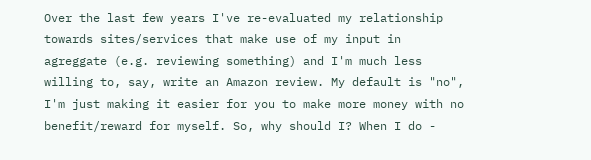Over the last few years I've re-evaluated my relationship towards sites/services that make use of my input in agreggate (e.g. reviewing something) and I'm much less willing to, say, write an Amazon review. My default is "no", I'm just making it easier for you to make more money with no benefit/reward for myself. So, why should I? When I do -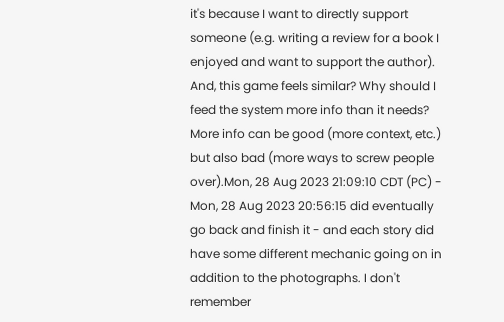it's because I want to directly support someone (e.g. writing a review for a book I enjoyed and want to support the author). And, this game feels similar? Why should I feed the system more info than it needs? More info can be good (more context, etc.) but also bad (more ways to screw people over).Mon, 28 Aug 2023 21:09:10 CDT (PC) - Mon, 28 Aug 2023 20:56:15 did eventually go back and finish it - and each story did have some different mechanic going on in addition to the photographs. I don't remember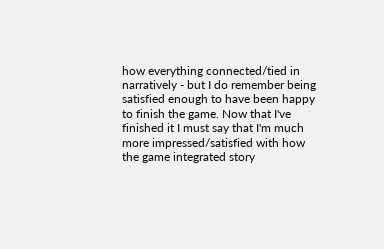how everything connected/tied in narratively - but I do remember being satisfied enough to have been happy to finish the game. Now that I've finished it I must say that I'm much more impressed/satisfied with how the game integrated story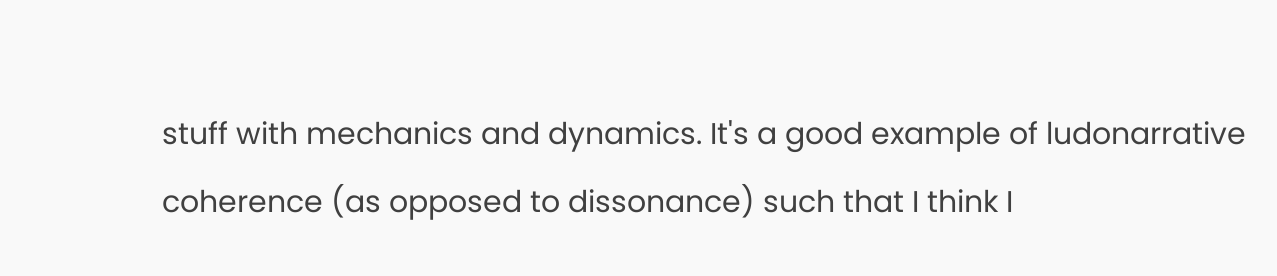stuff with mechanics and dynamics. It's a good example of ludonarrative coherence (as opposed to dissonance) such that I think I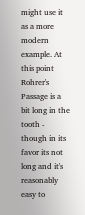might use it as a more modern example. At this point Rohrer's Passage is a bit long in the tooth - though in its favor its not long and it's reasonably easy to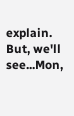explain. But, we'll see...Mon,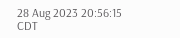28 Aug 2023 20:56:15 CDT